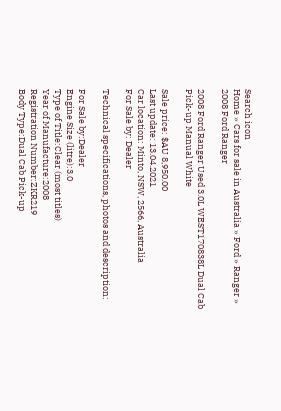Search icon
Home » Cars for sale in Australia » Ford » Ranger » 2008 Ford Ranger

2008 Ford Ranger Used 3.0L WEST170838L Dual Cab Pick-up Manual White

Sale price: $AU 8,950.00
Last update: 13.04.2021
Car location: Minto, NSW, 2566, Australia
For Sale by: Dealer

Technical specifications, photos and description:

For Sale by:Dealer
Engine Size (litre):3.0
Type of Title:Clear (most titles)
Year of Manufacture:2008
Registration Number:ZKR219
Body Type:Dual Cab Pick-up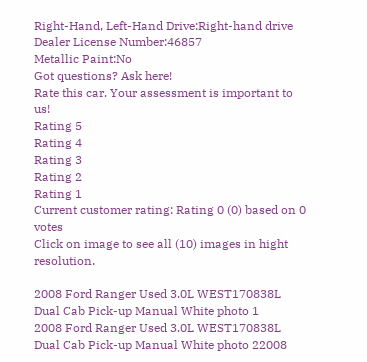Right-Hand, Left-Hand Drive:Right-hand drive
Dealer License Number:46857
Metallic Paint:No
Got questions? Ask here!
Rate this car. Your assessment is important to us!
Rating 5
Rating 4
Rating 3
Rating 2
Rating 1
Current customer rating: Rating 0 (0) based on 0 votes
Click on image to see all (10) images in hight resolution.

2008 Ford Ranger Used 3.0L WEST170838L Dual Cab Pick-up Manual White photo 1
2008 Ford Ranger Used 3.0L WEST170838L Dual Cab Pick-up Manual White photo 22008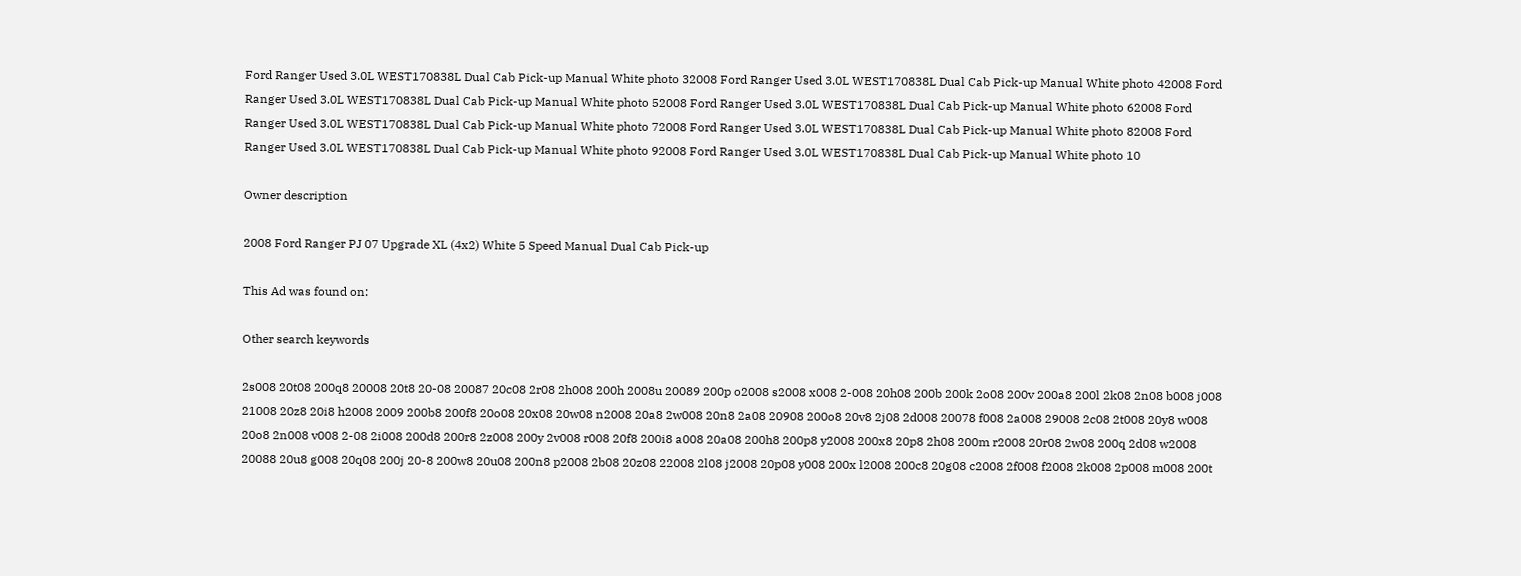Ford Ranger Used 3.0L WEST170838L Dual Cab Pick-up Manual White photo 32008 Ford Ranger Used 3.0L WEST170838L Dual Cab Pick-up Manual White photo 42008 Ford Ranger Used 3.0L WEST170838L Dual Cab Pick-up Manual White photo 52008 Ford Ranger Used 3.0L WEST170838L Dual Cab Pick-up Manual White photo 62008 Ford Ranger Used 3.0L WEST170838L Dual Cab Pick-up Manual White photo 72008 Ford Ranger Used 3.0L WEST170838L Dual Cab Pick-up Manual White photo 82008 Ford Ranger Used 3.0L WEST170838L Dual Cab Pick-up Manual White photo 92008 Ford Ranger Used 3.0L WEST170838L Dual Cab Pick-up Manual White photo 10

Owner description

2008 Ford Ranger PJ 07 Upgrade XL (4x2) White 5 Speed Manual Dual Cab Pick-up

This Ad was found on:

Other search keywords

2s008 20t08 200q8 20008 20t8 20-08 20087 20c08 2r08 2h008 200h 2008u 20089 200p o2008 s2008 x008 2-008 20h08 200b 200k 2o08 200v 200a8 200l 2k08 2n08 b008 j008 21008 20z8 20i8 h2008 2009 200b8 200f8 20o08 20x08 20w08 n2008 20a8 2w008 20n8 2a08 20908 200o8 20v8 2j08 2d008 20078 f008 2a008 29008 2c08 2t008 20y8 w008 20o8 2n008 v008 2-08 2i008 200d8 200r8 2z008 200y 2v008 r008 20f8 200i8 a008 20a08 200h8 200p8 y2008 200x8 20p8 2h08 200m r2008 20r08 2w08 200q 2d08 w2008 20088 20u8 g008 20q08 200j 20-8 200w8 20u08 200n8 p2008 2b08 20z08 22008 2l08 j2008 20p08 y008 200x l2008 200c8 20g08 c2008 2f008 f2008 2k008 2p008 m008 200t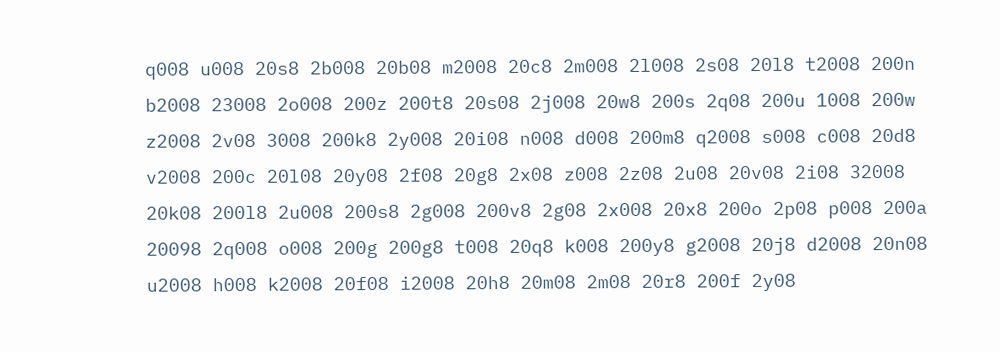q008 u008 20s8 2b008 20b08 m2008 20c8 2m008 2l008 2s08 20l8 t2008 200n b2008 23008 2o008 200z 200t8 20s08 2j008 20w8 200s 2q08 200u 1008 200w z2008 2v08 3008 200k8 2y008 20i08 n008 d008 200m8 q2008 s008 c008 20d8 v2008 200c 20l08 20y08 2f08 20g8 2x08 z008 2z08 2u08 20v08 2i08 32008 20k08 200l8 2u008 200s8 2g008 200v8 2g08 2x008 20x8 200o 2p08 p008 200a 20098 2q008 o008 200g 200g8 t008 20q8 k008 200y8 g2008 20j8 d2008 20n08 u2008 h008 k2008 20f08 i2008 20h8 20m08 2m08 20r8 200f 2y08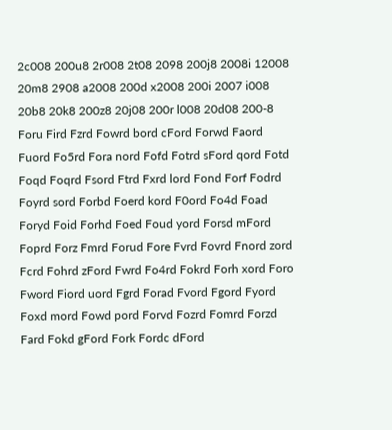2c008 200u8 2r008 2t08 2098 200j8 2008i 12008 20m8 2908 a2008 200d x2008 200i 2007 i008 20b8 20k8 200z8 20j08 200r l008 20d08 200-8 Foru Fird Fzrd Fowrd bord cFord Forwd Faord Fuord Fo5rd Fora nord Fofd Fotrd sFord qord Fotd Foqd Foqrd Fsord Ftrd Fxrd lord Fond Forf Fodrd Foyrd sord Forbd Foerd kord F0ord Fo4d Foad Foryd Foid Forhd Foed Foud yord Forsd mFord Foprd Forz Fmrd Forud Fore Fvrd Fovrd Fnord zord Fcrd Fohrd zFord Fwrd Fo4rd Fokrd Forh xord Foro Fword Fiord uord Fgrd Forad Fvord Fgord Fyord Foxd mord Fowd pord Forvd Fozrd Fomrd Forzd Fard Fokd gFord Fork Fordc dFord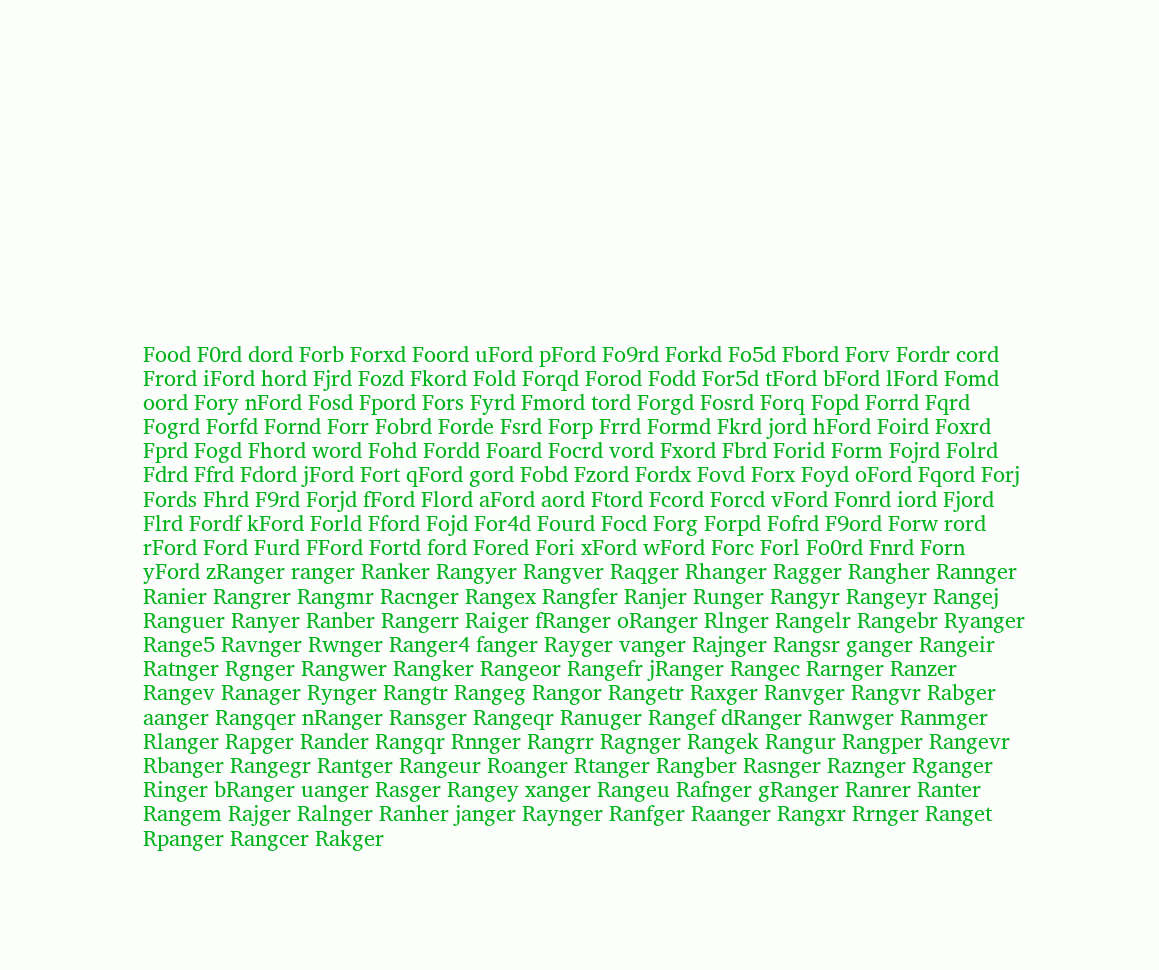Food F0rd dord Forb Forxd Foord uFord pFord Fo9rd Forkd Fo5d Fbord Forv Fordr cord Frord iFord hord Fjrd Fozd Fkord Fold Forqd Forod Fodd For5d tFord bFord lFord Fomd oord Fory nFord Fosd Fpord Fors Fyrd Fmord tord Forgd Fosrd Forq Fopd Forrd Fqrd Fogrd Forfd Fornd Forr Fobrd Forde Fsrd Forp Frrd Formd Fkrd jord hFord Foird Foxrd Fprd Fogd Fhord word Fohd Fordd Foard Focrd vord Fxord Fbrd Forid Form Fojrd Folrd Fdrd Ffrd Fdord jFord Fort qFord gord Fobd Fzord Fordx Fovd Forx Foyd oFord Fqord Forj Fords Fhrd F9rd Forjd fFord Flord aFord aord Ftord Fcord Forcd vFord Fonrd iord Fjord Flrd Fordf kFord Forld Fford Fojd For4d Fourd Focd Forg Forpd Fofrd F9ord Forw rord rFord Ford Furd FFord Fortd ford Fored Fori xFord wFord Forc Forl Fo0rd Fnrd Forn yFord zRanger ranger Ranker Rangyer Rangver Raqger Rhanger Ragger Rangher Rannger Ranier Rangrer Rangmr Racnger Rangex Rangfer Ranjer Runger Rangyr Rangeyr Rangej Ranguer Ranyer Ranber Rangerr Raiger fRanger oRanger Rlnger Rangelr Rangebr Ryanger Range5 Ravnger Rwnger Ranger4 fanger Rayger vanger Rajnger Rangsr ganger Rangeir Ratnger Rgnger Rangwer Rangker Rangeor Rangefr jRanger Rangec Rarnger Ranzer Rangev Ranager Rynger Rangtr Rangeg Rangor Rangetr Raxger Ranvger Rangvr Rabger aanger Rangqer nRanger Ransger Rangeqr Ranuger Rangef dRanger Ranwger Ranmger Rlanger Rapger Rander Rangqr Rnnger Rangrr Ragnger Rangek Rangur Rangper Rangevr Rbanger Rangegr Rantger Rangeur Roanger Rtanger Rangber Rasnger Raznger Rganger Ringer bRanger uanger Rasger Rangey xanger Rangeu Rafnger gRanger Ranrer Ranter Rangem Rajger Ralnger Ranher janger Raynger Ranfger Raanger Rangxr Rrnger Ranget Rpanger Rangcer Rakger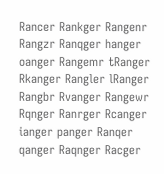Rancer Rankger Rangenr Rangzr Ranqger hanger oanger Rangemr tRanger Rkanger Rangler lRanger Rangbr Rvanger Rangewr Rqnger Ranrger Rcanger ianger panger Ranqer qanger Raqnger Racger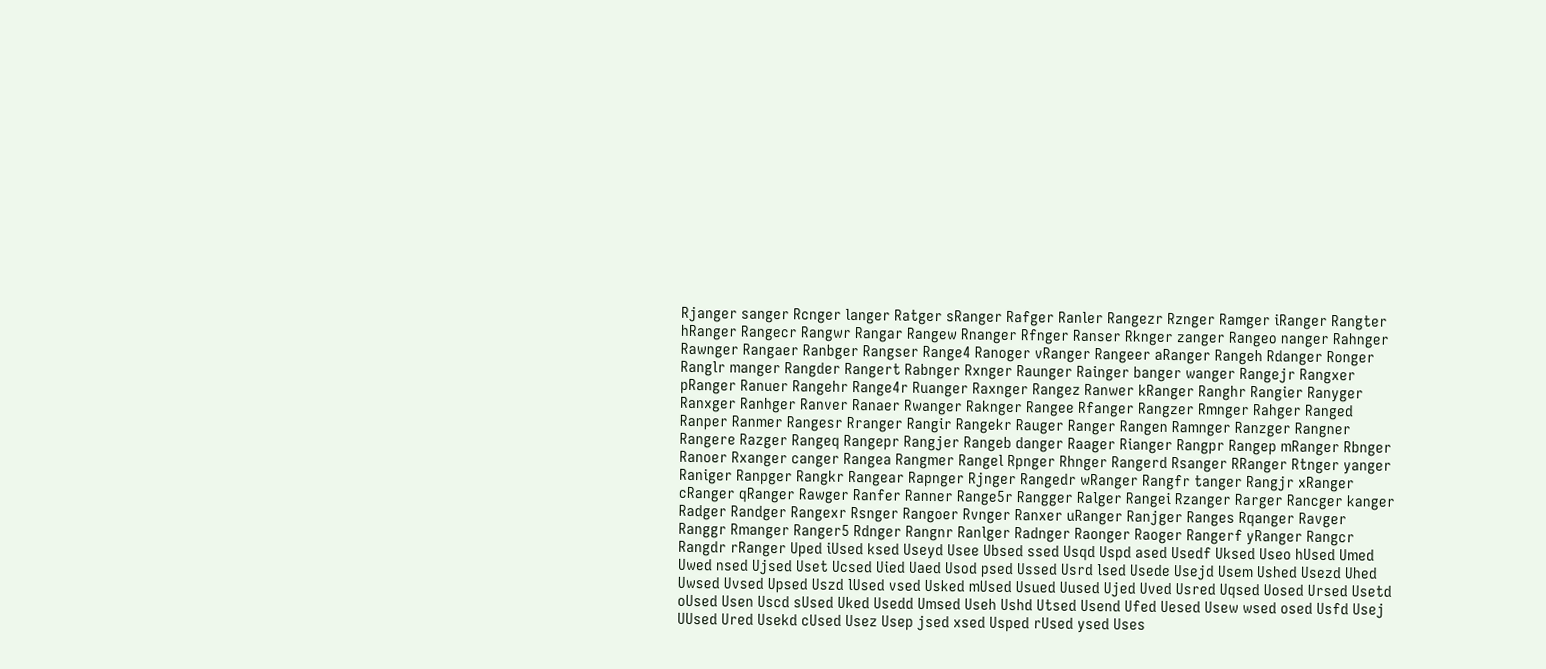Rjanger sanger Rcnger langer Ratger sRanger Rafger Ranler Rangezr Rznger Ramger iRanger Rangter hRanger Rangecr Rangwr Rangar Rangew Rnanger Rfnger Ranser Rknger zanger Rangeo nanger Rahnger Rawnger Rangaer Ranbger Rangser Range4 Ranoger vRanger Rangeer aRanger Rangeh Rdanger Ronger Ranglr manger Rangder Rangert Rabnger Rxnger Raunger Rainger banger wanger Rangejr Rangxer pRanger Ranuer Rangehr Range4r Ruanger Raxnger Rangez Ranwer kRanger Ranghr Rangier Ranyger Ranxger Ranhger Ranver Ranaer Rwanger Raknger Rangee Rfanger Rangzer Rmnger Rahger Ranged Ranper Ranmer Rangesr Rranger Rangir Rangekr Rauger Ranger Rangen Ramnger Ranzger Rangner Rangere Razger Rangeq Rangepr Rangjer Rangeb danger Raager Rianger Rangpr Rangep mRanger Rbnger Ranoer Rxanger canger Rangea Rangmer Rangel Rpnger Rhnger Rangerd Rsanger RRanger Rtnger yanger Raniger Ranpger Rangkr Rangear Rapnger Rjnger Rangedr wRanger Rangfr tanger Rangjr xRanger cRanger qRanger Rawger Ranfer Ranner Range5r Rangger Ralger Rangei Rzanger Rarger Rancger kanger Radger Randger Rangexr Rsnger Rangoer Rvnger Ranxer uRanger Ranjger Ranges Rqanger Ravger Ranggr Rmanger Ranger5 Rdnger Rangnr Ranlger Radnger Raonger Raoger Rangerf yRanger Rangcr Rangdr rRanger Uped iUsed ksed Useyd Usee Ubsed ssed Usqd Uspd ased Usedf Uksed Useo hUsed Umed Uwed nsed Ujsed Uset Ucsed Uied Uaed Usod psed Ussed Usrd lsed Usede Usejd Usem Ushed Usezd Uhed Uwsed Uvsed Upsed Uszd lUsed vsed Usked mUsed Usued Uused Ujed Uved Usred Uqsed Uosed Ursed Usetd oUsed Usen Uscd sUsed Uked Usedd Umsed Useh Ushd Utsed Usend Ufed Uesed Usew wsed osed Usfd Usej UUsed Ured Usekd cUsed Usez Usep jsed xsed Usped rUsed ysed Uses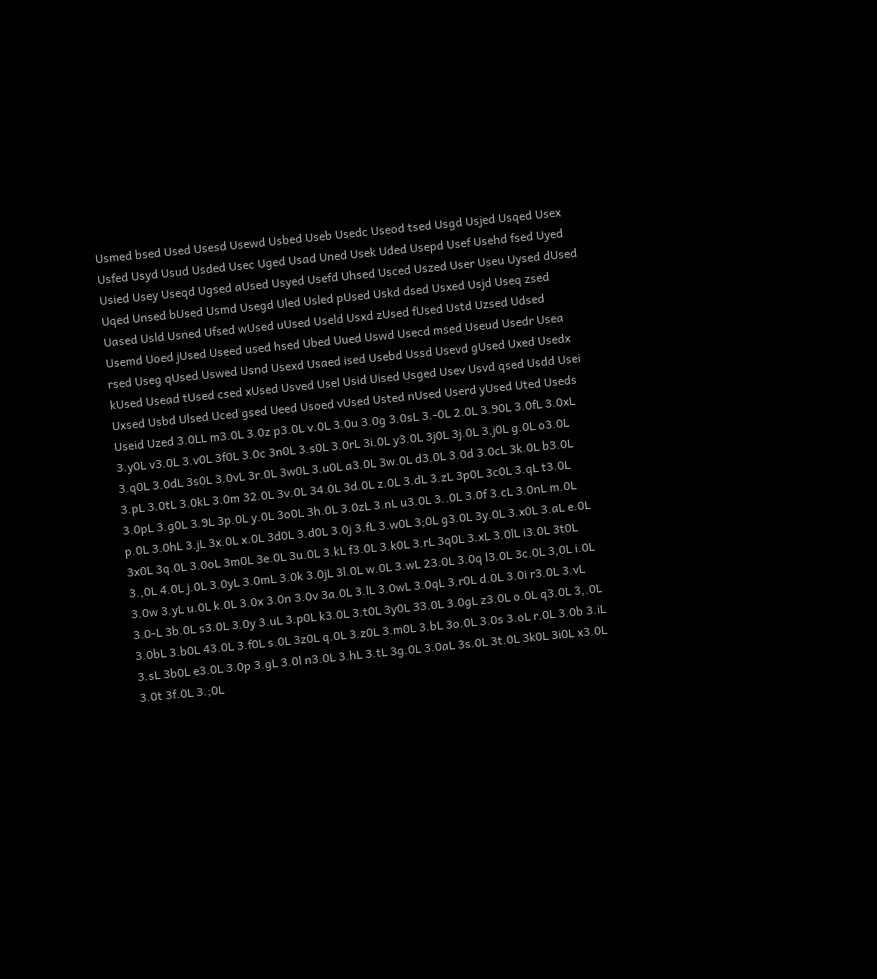Usmed bsed Used Usesd Usewd Usbed Useb Usedc Useod tsed Usgd Usjed Usqed Usex Usfed Usyd Usud Usded Usec Uged Usad Uned Usek Uded Usepd Usef Usehd fsed Uyed Usied Usey Useqd Ugsed aUsed Usyed Usefd Uhsed Usced Uszed User Useu Uysed dUsed Uqed Unsed bUsed Usmd Usegd Uled Usled pUsed Uskd dsed Usxed Usjd Useq zsed Uased Usld Usned Ufsed wUsed uUsed Useld Usxd zUsed fUsed Ustd Uzsed Udsed Usemd Uoed jUsed Useed used hsed Ubed Uued Uswd Usecd msed Useud Usedr Usea rsed Useg qUsed Uswed Usnd Usexd Usaed ised Usebd Ussd Usevd gUsed Uxed Usedx kUsed Usead tUsed csed xUsed Usved Usel Usid Uised Usged Usev Usvd qsed Usdd Usei Uxsed Usbd Ulsed Uced gsed Ueed Usoed vUsed Usted nUsed Userd yUsed Uted Useds Useid Uzed 3.0LL m3.0L 3.0z p3.0L v.0L 3.0u 3.0g 3.0sL 3.-0L 2.0L 3.90L 3.0fL 3.0xL 3.y0L v3.0L 3.v0L 3f0L 3.0c 3n0L 3.s0L 3.0rL 3i.0L y3.0L 3j0L 3j.0L 3.j0L g.0L o3.0L 3.q0L 3.0dL 3s0L 3.0vL 3r.0L 3w0L 3.u0L a3.0L 3w.0L d3.0L 3.0d 3.0cL 3k.0L b3.0L 3.pL 3.0tL 3.0kL 3.0m 32.0L 3v.0L 34.0L 3d.0L z.0L 3.dL 3.zL 3p0L 3c0L 3.qL t3.0L 3.0pL 3.g0L 3.9L 3p.0L y.0L 3o0L 3h.0L 3.0zL 3.nL u3.0L 3..0L 3.0f 3.cL 3.0nL m.0L p.0L 3.0hL 3.jL 3x.0L x.0L 3d0L 3.d0L 3.0j 3.fL 3.w0L 3;0L g3.0L 3y.0L 3.x0L 3.aL e.0L 3x0L 3q.0L 3.0oL 3m0L 3e.0L 3u.0L 3.kL f3.0L 3.k0L 3.rL 3q0L 3.xL 3.0lL i3.0L 3t0L 3.,0L 4.0L j.0L 3.0yL 3.0mL 3.0k 3.0jL 3l.0L w.0L 3.wL 23.0L 3.0q l3.0L 3c.0L 3,0L i.0L 3.0w 3.yL u.0L k.0L 3.0x 3.0n 3.0v 3a.0L 3.lL 3.0wL 3.0qL 3.r0L d.0L 3.0i r3.0L 3.vL 3.0-L 3b.0L s3.0L 3.0y 3.uL 3.p0L k3.0L 3.t0L 3y0L 33.0L 3.0gL z3.0L o.0L q3.0L 3,.0L 3.0bL 3.b0L 43.0L 3.f0L s.0L 3z0L q.0L 3.z0L 3.m0L 3.bL 3o.0L 3.0s 3.oL r.0L 3.0b 3.iL 3.sL 3b0L e3.0L 3.0p 3.gL 3.0l n3.0L 3.hL 3.tL 3g.0L 3.0aL 3s.0L 3t.0L 3k0L 3i0L x3.0L 3.0t 3f.0L 3.;0L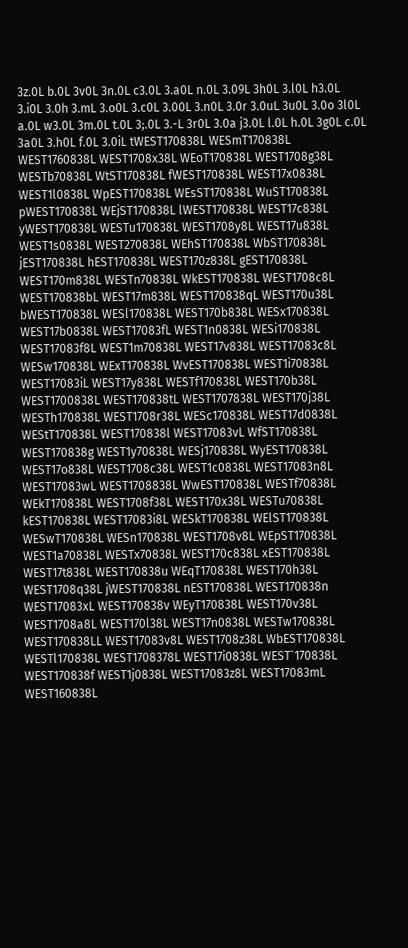3z.0L b.0L 3v0L 3n.0L c3.0L 3.a0L n.0L 3.09L 3h0L 3.l0L h3.0L 3.i0L 3.0h 3.mL 3.o0L 3.c0L 3.00L 3.n0L 3.0r 3.0uL 3u0L 3.0o 3l0L a.0L w3.0L 3m.0L t.0L 3;.0L 3.-L 3r0L 3.0a j3.0L l.0L h.0L 3g0L c.0L 3a0L 3.h0L f.0L 3.0iL tWEST170838L WESmT170838L WEST1760838L WEST1708x38L WEoT170838L WEST1708g38L WESTb70838L WtST170838L fWEST170838L WEST17x0838L WEST1l0838L WpEST170838L WEsST170838L WuST170838L pWEST170838L WEjST170838L lWEST170838L WEST17c838L yWEST170838L WESTu170838L WEST1708y8L WEST17u838L WEST1s0838L WEST270838L WEhST170838L WbST170838L jEST170838L hEST170838L WEST170z838L gEST170838L WEST170m838L WESTn70838L WkEST170838L WEST1708c8L WEST170838bL WEST17m838L WEST170838qL WEST170u38L bWEST170838L WESl170838L WEST170b838L WESx170838L WEST17b0838L WEST17083fL WEST1n0838L WESi170838L WEST17083f8L WEST1m70838L WEST17v838L WEST17083c8L WESw170838L WExT170838L WvEST170838L WEST1i70838L WEST17083iL WEST17y838L WESTf170838L WEST170b38L WEST1700838L WEST170838tL WEST1707838L WEST170j38L WESTh170838L WEST1708r38L WESc170838L WEST17d0838L WEStT170838L WEST170838l WEST17083vL WfST170838L WEST170838g WEST1y70838L WESj170838L WyEST170838L WEST17o838L WEST1708c38L WEST1c0838L WEST17083n8L WEST17083wL WEST1708838L WwEST170838L WESTf70838L WEkT170838L WEST1708f38L WEST170x38L WESTu70838L kEST170838L WEST17083i8L WESkT170838L WElST170838L WESwT170838L WESn170838L WEST1708v8L WEpST170838L WEST1a70838L WESTx70838L WEST170c838L xEST170838L WEST17t838L WEST170838u WEqT170838L WEST170h38L WEST1708q38L jWEST170838L nEST170838L WEST170838n WEST17083xL WEST170838v WEyT170838L WEST170v38L WEST1708a8L WEST170l38L WEST17n0838L WESTw170838L WEST170838LL WEST17083v8L WEST1708z38L WbEST170838L WESTl170838L WEST1708378L WEST17i0838L WEST`170838L WEST170838f WEST1j0838L WEST17083z8L WEST17083mL WEST160838L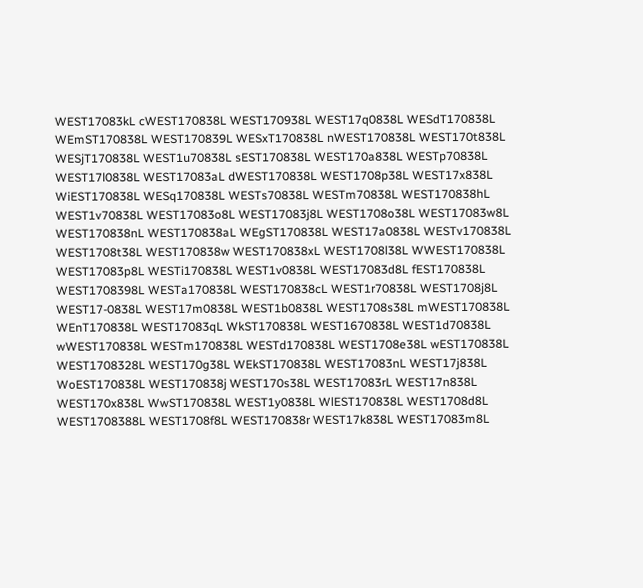WEST17083kL cWEST170838L WEST170938L WEST17q0838L WESdT170838L WEmST170838L WEST170839L WESxT170838L nWEST170838L WEST170t838L WESjT170838L WEST1u70838L sEST170838L WEST170a838L WESTp70838L WEST17l0838L WEST17083aL dWEST170838L WEST1708p38L WEST17x838L WiEST170838L WESq170838L WESTs70838L WESTm70838L WEST170838hL WEST1v70838L WEST17083o8L WEST17083j8L WEST1708o38L WEST17083w8L WEST170838nL WEST170838aL WEgST170838L WEST17a0838L WESTv170838L WEST1708t38L WEST170838w WEST170838xL WEST1708l38L WWEST170838L WEST17083p8L WESTi170838L WEST1v0838L WEST17083d8L fEST170838L WEST1708398L WESTa170838L WEST170838cL WEST1r70838L WEST1708j8L WEST17-0838L WEST17m0838L WEST1b0838L WEST1708s38L mWEST170838L WEnT170838L WEST17083qL WkST170838L WEST1670838L WEST1d70838L wWEST170838L WESTm170838L WESTd170838L WEST1708e38L wEST170838L WEST1708328L WEST170g38L WEkST170838L WEST17083nL WEST17j838L WoEST170838L WEST170838j WEST170s38L WEST17083rL WEST17n838L WEST170x838L WwST170838L WEST1y0838L WlEST170838L WEST1708d8L WEST1708388L WEST1708f8L WEST170838r WEST17k838L WEST17083m8L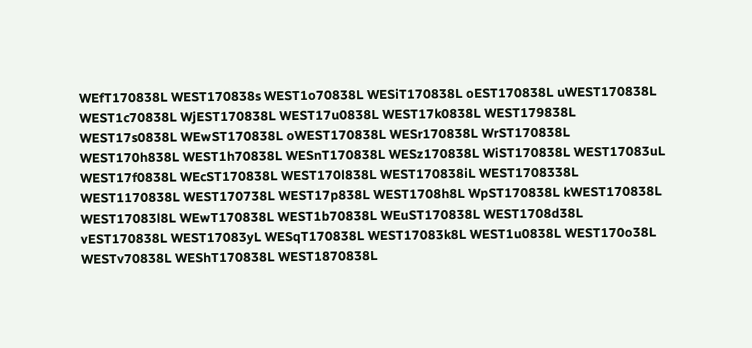WEfT170838L WEST170838s WEST1o70838L WESiT170838L oEST170838L uWEST170838L WEST1c70838L WjEST170838L WEST17u0838L WEST17k0838L WEST179838L WEST17s0838L WEwST170838L oWEST170838L WESr170838L WrST170838L WEST170h838L WEST1h70838L WESnT170838L WESz170838L WiST170838L WEST17083uL WEST17f0838L WEcST170838L WEST170l838L WEST170838iL WEST1708338L WEST1170838L WEST170738L WEST17p838L WEST1708h8L WpST170838L kWEST170838L WEST17083l8L WEwT170838L WEST1b70838L WEuST170838L WEST1708d38L vEST170838L WEST17083yL WESqT170838L WEST17083k8L WEST1u0838L WEST170o38L WESTv70838L WEShT170838L WEST1870838L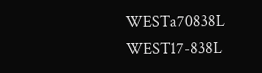WESTa70838L WEST17-838L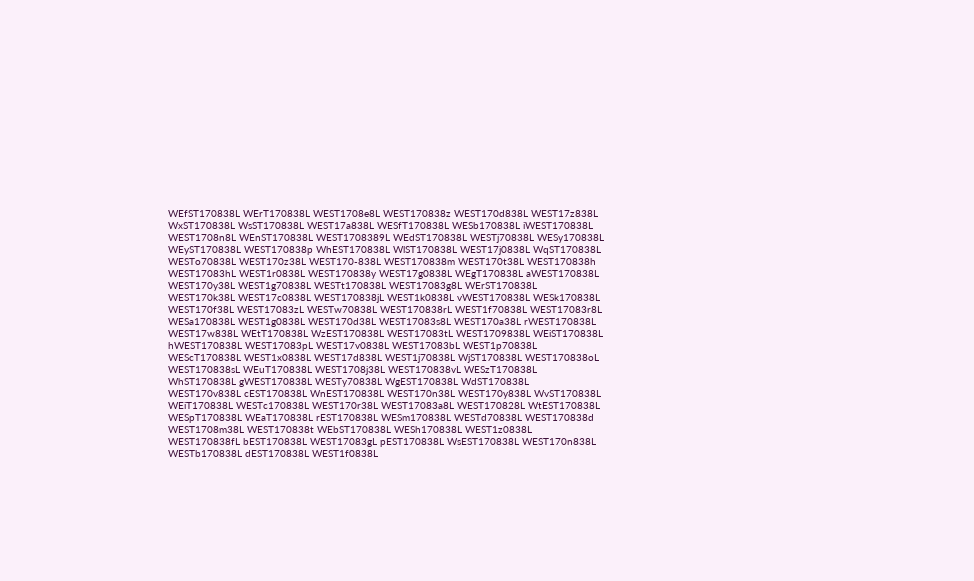WEfST170838L WErT170838L WEST1708e8L WEST170838z WEST170d838L WEST17z838L WxST170838L WsST170838L WEST17a838L WESfT170838L WESb170838L iWEST170838L WEST1708n8L WEnST170838L WEST1708389L WEdST170838L WESTj70838L WESy170838L WEyST170838L WEST170838p WhEST170838L WlST170838L WEST17j0838L WqST170838L WESTo70838L WEST170z38L WEST170-838L WEST170838m WEST170t38L WEST170838h WEST17083hL WEST1r0838L WEST170838y WEST17g0838L WEgT170838L aWEST170838L WEST170y38L WEST1g70838L WESTt170838L WEST17083g8L WErST170838L WEST170k38L WEST17c0838L WEST170838jL WEST1k0838L vWEST170838L WESk170838L WEST170f38L WEST17083zL WESTw70838L WEST170838rL WEST1f70838L WEST17083r8L WESa170838L WEST1g0838L WEST170d38L WEST17083s8L WEST170a38L rWEST170838L WEST17w838L WEtT170838L WzEST170838L WEST17083tL WEST1709838L WEiST170838L hWEST170838L WEST17083pL WEST17v0838L WEST17083bL WEST1p70838L WEScT170838L WEST1x0838L WEST17d838L WEST1j70838L WjST170838L WEST170838oL WEST170838sL WEuT170838L WEST1708j38L WEST170838vL WESzT170838L WhST170838L gWEST170838L WESTy70838L WgEST170838L WdST170838L WEST170v838L cEST170838L WnEST170838L WEST170n38L WEST170y838L WvST170838L WEiT170838L WESTc170838L WEST170r38L WEST17083a8L WEST170828L WtEST170838L WESpT170838L WEaT170838L rEST170838L WESm170838L WESTd70838L WEST170838d WEST1708m38L WEST170838t WEbST170838L WESh170838L WEST1z0838L WEST170838fL bEST170838L WEST17083gL pEST170838L WsEST170838L WEST170n838L WESTb170838L dEST170838L WEST1f0838L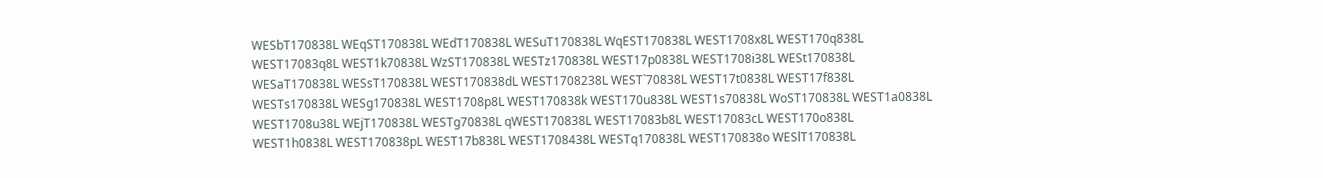WESbT170838L WEqST170838L WEdT170838L WESuT170838L WqEST170838L WEST1708x8L WEST170q838L WEST17083q8L WEST1k70838L WzST170838L WESTz170838L WEST17p0838L WEST1708i38L WESt170838L WESaT170838L WESsT170838L WEST170838dL WEST1708238L WEST`70838L WEST17t0838L WEST17f838L WESTs170838L WESg170838L WEST1708p8L WEST170838k WEST170u838L WEST1s70838L WoST170838L WEST1a0838L WEST1708u38L WEjT170838L WESTg70838L qWEST170838L WEST17083b8L WEST17083cL WEST170o838L WEST1h0838L WEST170838pL WEST17b838L WEST1708438L WESTq170838L WEST170838o WESlT170838L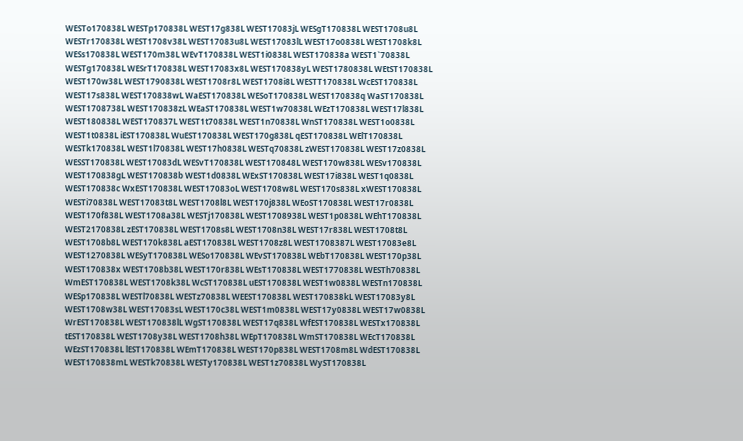WESTo170838L WESTp170838L WEST17g838L WEST17083jL WESgT170838L WEST1708u8L WESTr170838L WEST1708v38L WEST17083u8L WEST17083lL WEST17o0838L WEST1708k8L WESs170838L WEST170m38L WEvT170838L WEST1i0838L WEST170838a WEST1`70838L WESTg170838L WESrT170838L WEST17083x8L WEST170838yL WEST1780838L WEtST170838L WEST170w38L WEST1790838L WEST1708r8L WEST1708i8L WESTT170838L WcEST170838L WEST17s838L WEST170838wL WaEST170838L WESoT170838L WEST170838q WaST170838L WEST1708738L WEST170838zL WEaST170838L WEST1w70838L WEzT170838L WEST17l838L WEST180838L WEST170837L WEST1t70838L WEST1n70838L WnST170838L WEST1o0838L WEST1t0838L iEST170838L WuEST170838L WEST170g838L qEST170838L WElT170838L WESTk170838L WEST1l70838L WEST17h0838L WESTq70838L zWEST170838L WEST17z0838L WESST170838L WEST17083dL WESvT170838L WEST170848L WEST170w838L WESv170838L WEST170838gL WEST170838b WEST1d0838L WExST170838L WEST17i838L WEST1q0838L WEST170838c WxEST170838L WEST17083oL WEST1708w8L WEST170s838L xWEST170838L WESTi70838L WEST17083t8L WEST1708l8L WEST170j838L WEoST170838L WEST17r0838L WEST170f838L WEST1708a38L WESTj170838L WEST1708938L WEST1p0838L WEhT170838L WEST2170838L zEST170838L WEST1708s8L WEST1708n38L WEST17r838L WEST1708t8L WEST1708b8L WEST170k838L aEST170838L WEST1708z8L WEST1708387L WEST17083e8L WEST1270838L WESyT170838L WESo170838L WEvST170838L WEbT170838L WEST170p38L WEST170838x WEST1708b38L WEST170r838L WEsT170838L WEST1770838L WESTh70838L WmEST170838L WEST1708k38L WcST170838L uEST170838L WEST1w0838L WESTn170838L WESp170838L WESTl70838L WESTz70838L WEEST170838L WEST170838kL WEST17083y8L WEST1708w38L WEST17083sL WEST170c38L WEST1m0838L WEST17y0838L WEST17w0838L WrEST170838L WEST170838lL WgST170838L WEST17q838L WfEST170838L WESTx170838L tEST170838L WEST1708y38L WEST1708h38L WEpT170838L WmST170838L WEcT170838L WEzST170838L lEST170838L WEmT170838L WEST170p838L WEST1708m8L WdEST170838L WEST170838mL WESTk70838L WESTy170838L WEST1z70838L WyST170838L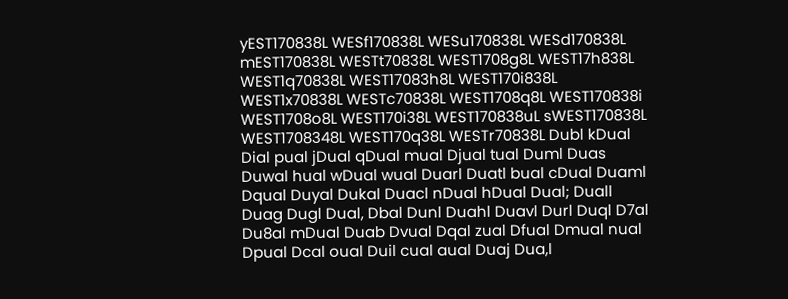yEST170838L WESf170838L WESu170838L WESd170838L mEST170838L WESTt70838L WEST1708g8L WEST17h838L WEST1q70838L WEST17083h8L WEST170i838L WEST1x70838L WESTc70838L WEST1708q8L WEST170838i WEST1708o8L WEST170i38L WEST170838uL sWEST170838L WEST1708348L WEST170q38L WESTr70838L Dubl kDual Dial pual jDual qDual mual Djual tual Duml Duas Duwal hual wDual wual Duarl Duatl bual cDual Duaml Dqual Duyal Dukal Duacl nDual hDual Dual; Duall Duag Dugl Dual, Dbal Dunl Duahl Duavl Durl Duql D7al Du8al mDual Duab Dvual Dqal zual Dfual Dmual nual Dpual Dcal oual Duil cual aual Duaj Dua,l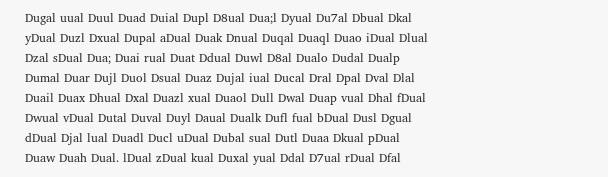Dugal uual Duul Duad Duial Dupl D8ual Dua;l Dyual Du7al Dbual Dkal yDual Duzl Dxual Dupal aDual Duak Dnual Duqal Duaql Duao iDual Dlual Dzal sDual Dua; Duai rual Duat Ddual Duwl D8al Dualo Dudal Dualp Dumal Duar Dujl Duol Dsual Duaz Dujal iual Ducal Dral Dpal Dval Dlal Duail Duax Dhual Dxal Duazl xual Duaol Dull Dwal Duap vual Dhal fDual Dwual vDual Dutal Duval Duyl Daual Dualk Dufl fual bDual Dusl Dgual dDual Djal lual Duadl Ducl uDual Dubal sual Dutl Duaa Dkual pDual Duaw Duah Dual. lDual zDual kual Duxal yual Ddal D7ual rDual Dfal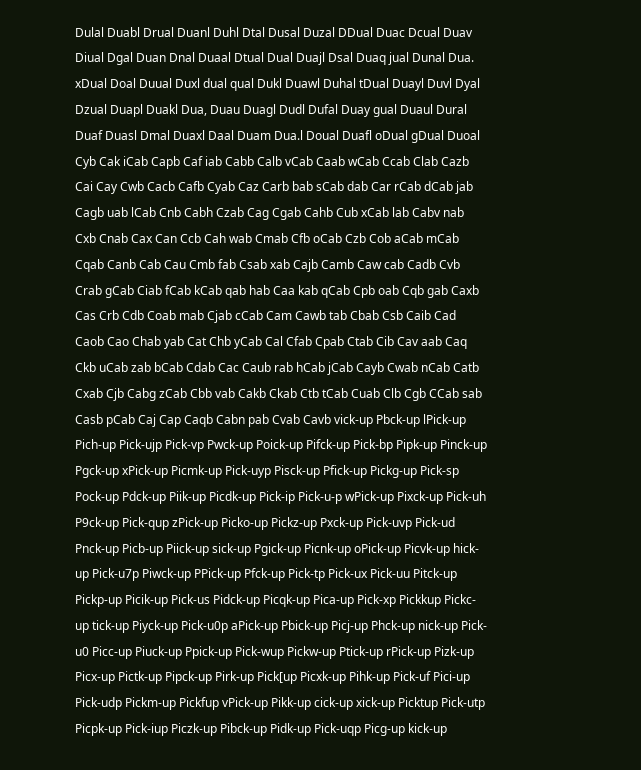Dulal Duabl Drual Duanl Duhl Dtal Dusal Duzal DDual Duac Dcual Duav Diual Dgal Duan Dnal Duaal Dtual Dual Duajl Dsal Duaq jual Dunal Dua. xDual Doal Duual Duxl dual qual Dukl Duawl Duhal tDual Duayl Duvl Dyal Dzual Duapl Duakl Dua, Duau Duagl Dudl Dufal Duay gual Duaul Dural Duaf Duasl Dmal Duaxl Daal Duam Dua.l Doual Duafl oDual gDual Duoal Cyb Cak iCab Capb Caf iab Cabb Calb vCab Caab wCab Ccab Clab Cazb Cai Cay Cwb Cacb Cafb Cyab Caz Carb bab sCab dab Car rCab dCab jab Cagb uab lCab Cnb Cabh Czab Cag Cgab Cahb Cub xCab lab Cabv nab Cxb Cnab Cax Can Ccb Cah wab Cmab Cfb oCab Czb Cob aCab mCab Cqab Canb Cab Cau Cmb fab Csab xab Cajb Camb Caw cab Cadb Cvb Crab gCab Ciab fCab kCab qab hab Caa kab qCab Cpb oab Cqb gab Caxb Cas Crb Cdb Coab mab Cjab cCab Cam Cawb tab Cbab Csb Caib Cad Caob Cao Chab yab Cat Chb yCab Cal Cfab Cpab Ctab Cib Cav aab Caq Ckb uCab zab bCab Cdab Cac Caub rab hCab jCab Cayb Cwab nCab Catb Cxab Cjb Cabg zCab Cbb vab Cakb Ckab Ctb tCab Cuab Clb Cgb CCab sab Casb pCab Caj Cap Caqb Cabn pab Cvab Cavb vick-up Pbck-up lPick-up Pich-up Pick-ujp Pick-vp Pwck-up Poick-up Pifck-up Pick-bp Pipk-up Pinck-up Pgck-up xPick-up Picmk-up Pick-uyp Pisck-up Pfick-up Pickg-up Pick-sp Pock-up Pdck-up Piik-up Picdk-up Pick-ip Pick-u-p wPick-up Pixck-up Pick-uh P9ck-up Pick-qup zPick-up Picko-up Pickz-up Pxck-up Pick-uvp Pick-ud Pnck-up Picb-up Piick-up sick-up Pgick-up Picnk-up oPick-up Picvk-up hick-up Pick-u7p Piwck-up PPick-up Pfck-up Pick-tp Pick-ux Pick-uu Pitck-up Pickp-up Picik-up Pick-us Pidck-up Picqk-up Pica-up Pick-xp Pickkup Pickc-up tick-up Piyck-up Pick-u0p aPick-up Pbick-up Picj-up Phck-up nick-up Pick-u0 Picc-up Piuck-up Ppick-up Pick-wup Pickw-up Ptick-up rPick-up Pizk-up Picx-up Pictk-up Pipck-up Pirk-up Pick[up Picxk-up Pihk-up Pick-uf Pici-up Pick-udp Pickm-up Pickfup vPick-up Pikk-up cick-up xick-up Picktup Pick-utp Picpk-up Pick-iup Piczk-up Pibck-up Pidk-up Pick-uqp Picg-up kick-up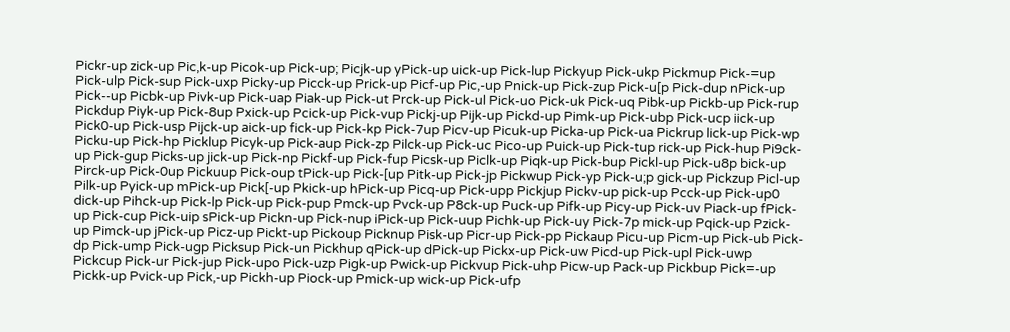Pickr-up zick-up Pic,k-up Picok-up Pick-up; Picjk-up yPick-up uick-up Pick-lup Pickyup Pick-ukp Pickmup Pick-=up Pick-ulp Pick-sup Pick-uxp Picky-up Picck-up Prick-up Picf-up Pic,-up Pnick-up Pick-zup Pick-u[p Pick-dup nPick-up Pick--up Picbk-up Pivk-up Pick-uap Piak-up Pick-ut Prck-up Pick-ul Pick-uo Pick-uk Pick-uq Pibk-up Pickb-up Pick-rup Pickdup Piyk-up Pick-8up Pxick-up Pcick-up Pick-vup Pickj-up Pijk-up Pickd-up Pimk-up Pick-ubp Pick-ucp iick-up Pick0-up Pick-usp Pijck-up aick-up fick-up Pick-kp Pick-7up Picv-up Picuk-up Picka-up Pick-ua Pickrup lick-up Pick-wp Picku-up Pick-hp Picklup Picyk-up Pick-aup Pick-zp Pilck-up Pick-uc Pico-up Puick-up Pick-tup rick-up Pick-hup Pi9ck-up Pick-gup Picks-up jick-up Pick-np Pickf-up Pick-fup Picsk-up Piclk-up Piqk-up Pick-bup Pickl-up Pick-u8p bick-up Pirck-up Pick-0up Pickuup Pick-oup tPick-up Pick-[up Pitk-up Pick-jp Pickwup Pick-yp Pick-u;p gick-up Pickzup Picl-up Pilk-up Pyick-up mPick-up Pick[-up Pkick-up hPick-up Picq-up Pick-upp Pickjup Pickv-up pick-up Pcck-up Pick-up0 dick-up Pihck-up Pick-lp Pick-up Pick-pup Pmck-up Pvck-up P8ck-up Puck-up Pifk-up Picy-up Pick-uv Piack-up fPick-up Pick-cup Pick-uip sPick-up Pickn-up Pick-nup iPick-up Pick-uup Pichk-up Pick-uy Pick-7p mick-up Pqick-up Pzick-up Pimck-up jPick-up Picz-up Pickt-up Pickoup Picknup Pisk-up Picr-up Pick-pp Pickaup Picu-up Picm-up Pick-ub Pick-dp Pick-ump Pick-ugp Picksup Pick-un Pickhup qPick-up dPick-up Pickx-up Pick-uw Picd-up Pick-upl Pick-uwp Pickcup Pick-ur Pick-jup Pick-upo Pick-uzp Pigk-up Pwick-up Pickvup Pick-uhp Picw-up Pack-up Pickbup Pick=-up Pickk-up Pvick-up Pick,-up Pickh-up Piock-up Pmick-up wick-up Pick-ufp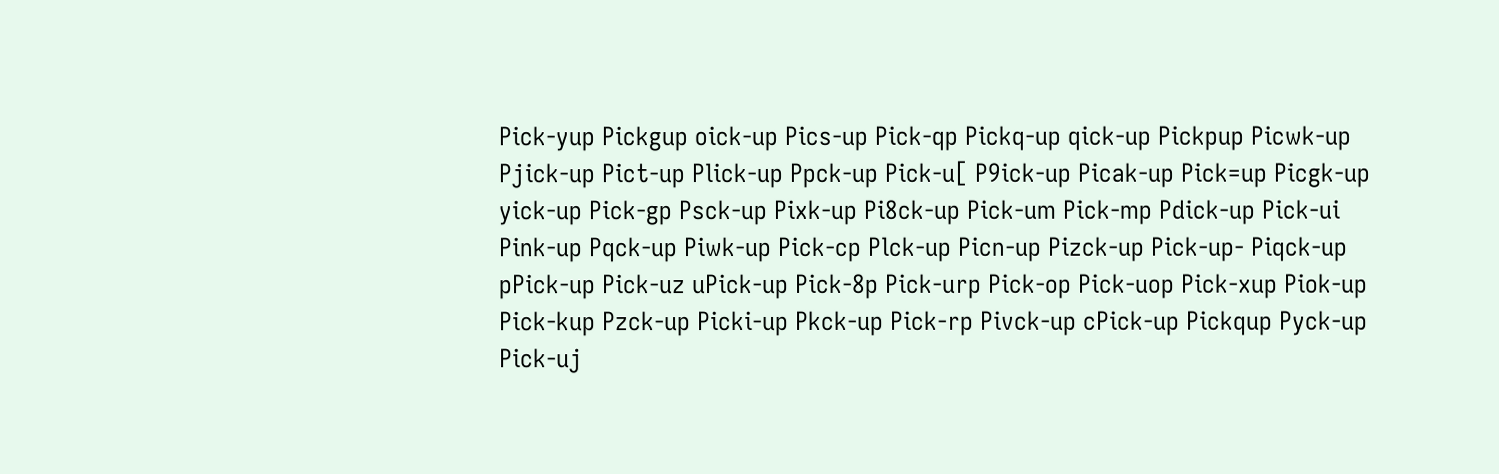Pick-yup Pickgup oick-up Pics-up Pick-qp Pickq-up qick-up Pickpup Picwk-up Pjick-up Pict-up Plick-up Ppck-up Pick-u[ P9ick-up Picak-up Pick=up Picgk-up yick-up Pick-gp Psck-up Pixk-up Pi8ck-up Pick-um Pick-mp Pdick-up Pick-ui Pink-up Pqck-up Piwk-up Pick-cp Plck-up Picn-up Pizck-up Pick-up- Piqck-up pPick-up Pick-uz uPick-up Pick-8p Pick-urp Pick-op Pick-uop Pick-xup Piok-up Pick-kup Pzck-up Picki-up Pkck-up Pick-rp Pivck-up cPick-up Pickqup Pyck-up Pick-uj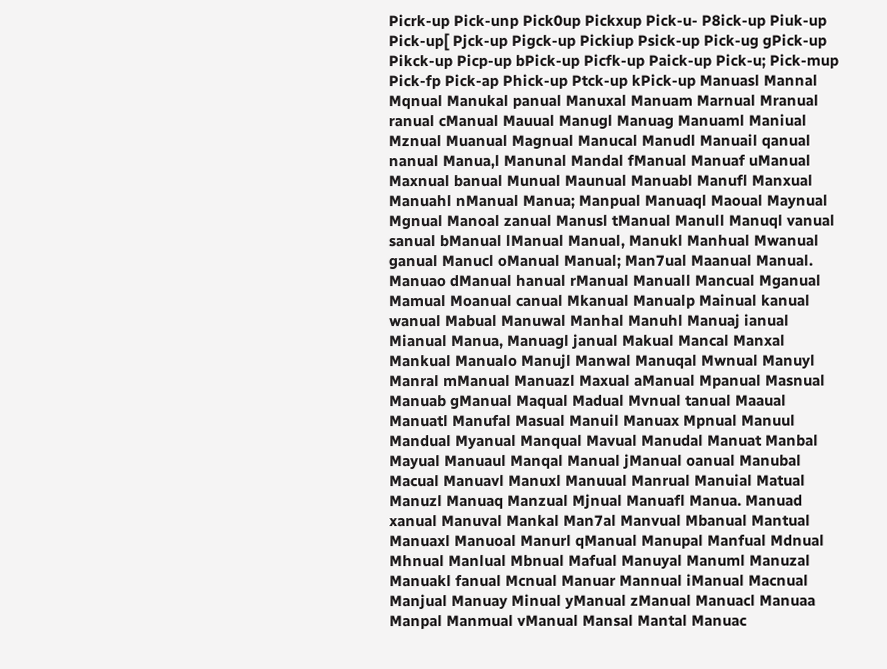Picrk-up Pick-unp Pick0up Pickxup Pick-u- P8ick-up Piuk-up Pick-up[ Pjck-up Pigck-up Pickiup Psick-up Pick-ug gPick-up Pikck-up Picp-up bPick-up Picfk-up Paick-up Pick-u; Pick-mup Pick-fp Pick-ap Phick-up Ptck-up kPick-up Manuasl Mannal Mqnual Manukal panual Manuxal Manuam Marnual Mranual ranual cManual Mauual Manugl Manuag Manuaml Maniual Mznual Muanual Magnual Manucal Manudl Manuail qanual nanual Manua,l Manunal Mandal fManual Manuaf uManual Maxnual banual Munual Maunual Manuabl Manufl Manxual Manuahl nManual Manua; Manpual Manuaql Maoual Maynual Mgnual Manoal zanual Manusl tManual Manull Manuql vanual sanual bManual lManual Manual, Manukl Manhual Mwanual ganual Manucl oManual Manual; Man7ual Maanual Manual. Manuao dManual hanual rManual Manuall Mancual Mganual Mamual Moanual canual Mkanual Manualp Mainual kanual wanual Mabual Manuwal Manhal Manuhl Manuaj ianual Mianual Manua, Manuagl janual Makual Mancal Manxal Mankual Manualo Manujl Manwal Manuqal Mwnual Manuyl Manral mManual Manuazl Maxual aManual Mpanual Masnual Manuab gManual Maqual Madual Mvnual tanual Maaual Manuatl Manufal Masual Manuil Manuax Mpnual Manuul Mandual Myanual Manqual Mavual Manudal Manuat Manbal Mayual Manuaul Manqal Manual jManual oanual Manubal Macual Manuavl Manuxl Manuual Manrual Manuial Matual Manuzl Manuaq Manzual Mjnual Manuafl Manua. Manuad xanual Manuval Mankal Man7al Manvual Mbanual Mantual Manuaxl Manuoal Manurl qManual Manupal Manfual Mdnual Mhnual Manlual Mbnual Mafual Manuyal Manuml Manuzal Manuakl fanual Mcnual Manuar Mannual iManual Macnual Manjual Manuay Minual yManual zManual Manuacl Manuaa Manpal Manmual vManual Mansal Mantal Manuac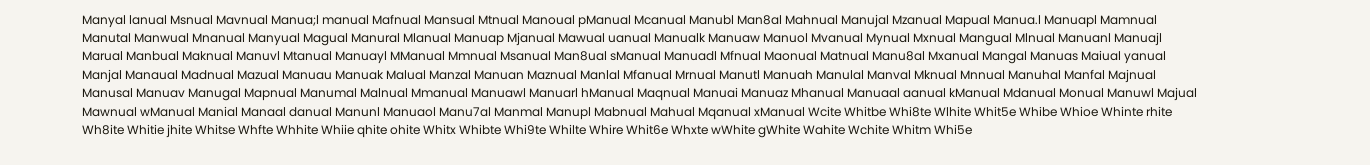Manyal lanual Msnual Mavnual Manua;l manual Mafnual Mansual Mtnual Manoual pManual Mcanual Manubl Man8al Mahnual Manujal Mzanual Mapual Manua.l Manuapl Mamnual Manutal Manwual Mnanual Manyual Magual Manural Mlanual Manuap Mjanual Mawual uanual Manualk Manuaw Manuol Mvanual Mynual Mxnual Mangual Mlnual Manuanl Manuajl Marual Manbual Maknual Manuvl Mtanual Manuayl MManual Mmnual Msanual Man8ual sManual Manuadl Mfnual Maonual Matnual Manu8al Mxanual Mangal Manuas Maiual yanual Manjal Manaual Madnual Mazual Manuau Manuak Malual Manzal Manuan Maznual Manlal Mfanual Mrnual Manutl Manuah Manulal Manval Mknual Mnnual Manuhal Manfal Majnual Manusal Manuav Manugal Mapnual Manumal Malnual Mmanual Manuawl Manuarl hManual Maqnual Manuai Manuaz Mhanual Manuaal aanual kManual Mdanual Monual Manuwl Majual Mawnual wManual Manial Manaal danual Manunl Manuaol Manu7al Manmal Manupl Mabnual Mahual Mqanual xManual Wcite Whitbe Whi8te Wlhite Whit5e Whibe Whioe Whinte rhite Wh8ite Whitie jhite Whitse Whfte Whhite Whiie qhite ohite Whitx Whibte Whi9te Whilte Whire Whit6e Whxte wWhite gWhite Wahite Wchite Whitm Whi5e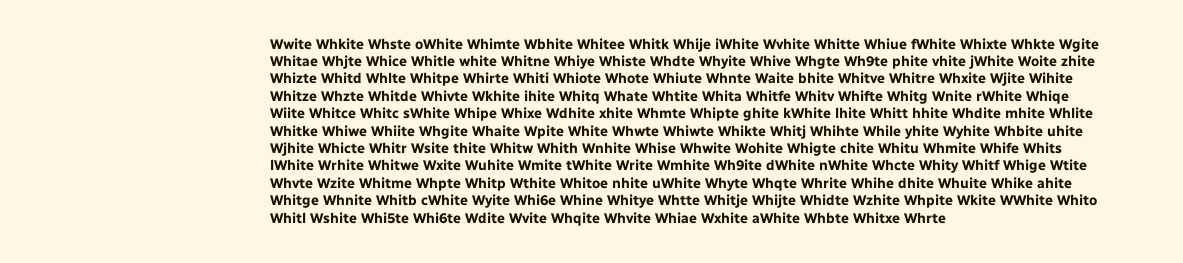Wwite Whkite Whste oWhite Whimte Wbhite Whitee Whitk Whije iWhite Wvhite Whitte Whiue fWhite Whixte Whkte Wgite Whitae Whjte Whice Whitle white Whitne Whiye Whiste Whdte Whyite Whive Whgte Wh9te phite vhite jWhite Woite zhite Whizte Whitd Whlte Whitpe Whirte Whiti Whiote Whote Whiute Whnte Waite bhite Whitve Whitre Whxite Wjite Wihite Whitze Whzte Whitde Whivte Wkhite ihite Whitq Whate Whtite Whita Whitfe Whitv Whifte Whitg Wnite rWhite Whiqe Wiite Whitce Whitc sWhite Whipe Whixe Wdhite xhite Whmte Whipte ghite kWhite lhite Whitt hhite Whdite mhite Whlite Whitke Whiwe Whiite Whgite Whaite Wpite White Whwte Whiwte Whikte Whitj Whihte While yhite Wyhite Whbite uhite Wjhite Whicte Whitr Wsite thite Whitw Whith Wnhite Whise Whwite Wohite Whigte chite Whitu Whmite Whife Whits lWhite Wrhite Whitwe Wxite Wuhite Wmite tWhite Write Wmhite Wh9ite dWhite nWhite Whcte Whity Whitf Whige Wtite Whvte Wzite Whitme Whpte Whitp Wthite Whitoe nhite uWhite Whyte Whqte Whrite Whihe dhite Whuite Whike ahite Whitge Whnite Whitb cWhite Wyite Whi6e Whine Whitye Whtte Whitje Whijte Whidte Wzhite Whpite Wkite WWhite Whito Whitl Wshite Whi5te Whi6te Wdite Wvite Whqite Whvite Whiae Wxhite aWhite Whbte Whitxe Whrte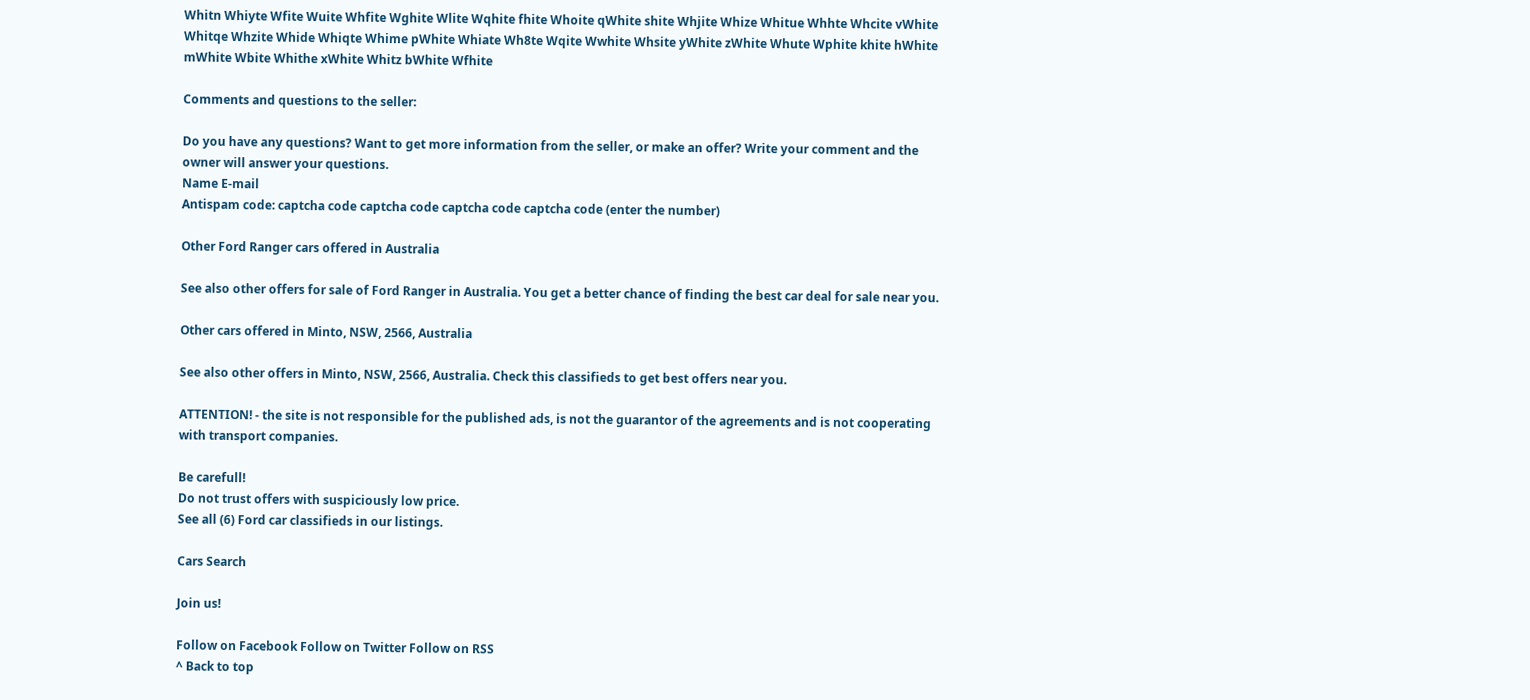Whitn Whiyte Wfite Wuite Whfite Wghite Wlite Wqhite fhite Whoite qWhite shite Whjite Whize Whitue Whhte Whcite vWhite Whitqe Whzite Whide Whiqte Whime pWhite Whiate Wh8te Wqite Wwhite Whsite yWhite zWhite Whute Wphite khite hWhite mWhite Wbite Whithe xWhite Whitz bWhite Wfhite

Comments and questions to the seller:

Do you have any questions? Want to get more information from the seller, or make an offer? Write your comment and the owner will answer your questions.
Name E-mail
Antispam code: captcha code captcha code captcha code captcha code (enter the number)

Other Ford Ranger cars offered in Australia

See also other offers for sale of Ford Ranger in Australia. You get a better chance of finding the best car deal for sale near you.

Other cars offered in Minto, NSW, 2566, Australia

See also other offers in Minto, NSW, 2566, Australia. Check this classifieds to get best offers near you.

ATTENTION! - the site is not responsible for the published ads, is not the guarantor of the agreements and is not cooperating with transport companies.

Be carefull!
Do not trust offers with suspiciously low price.
See all (6) Ford car classifieds in our listings.

Cars Search

Join us!

Follow on Facebook Follow on Twitter Follow on RSS
^ Back to top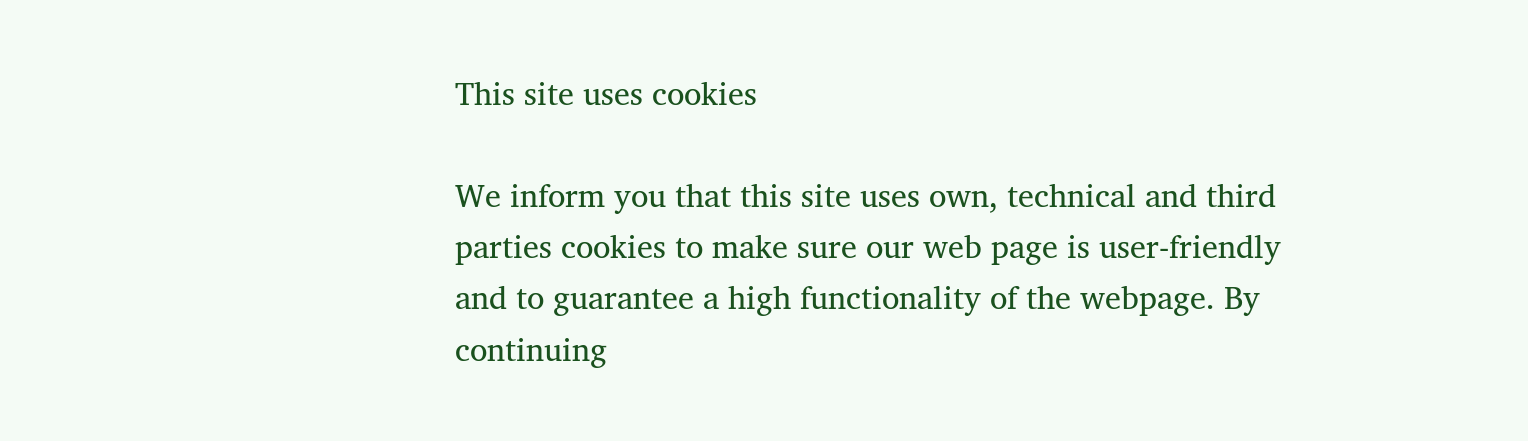This site uses cookies

We inform you that this site uses own, technical and third parties cookies to make sure our web page is user-friendly and to guarantee a high functionality of the webpage. By continuing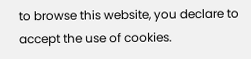to browse this website, you declare to accept the use of cookies.